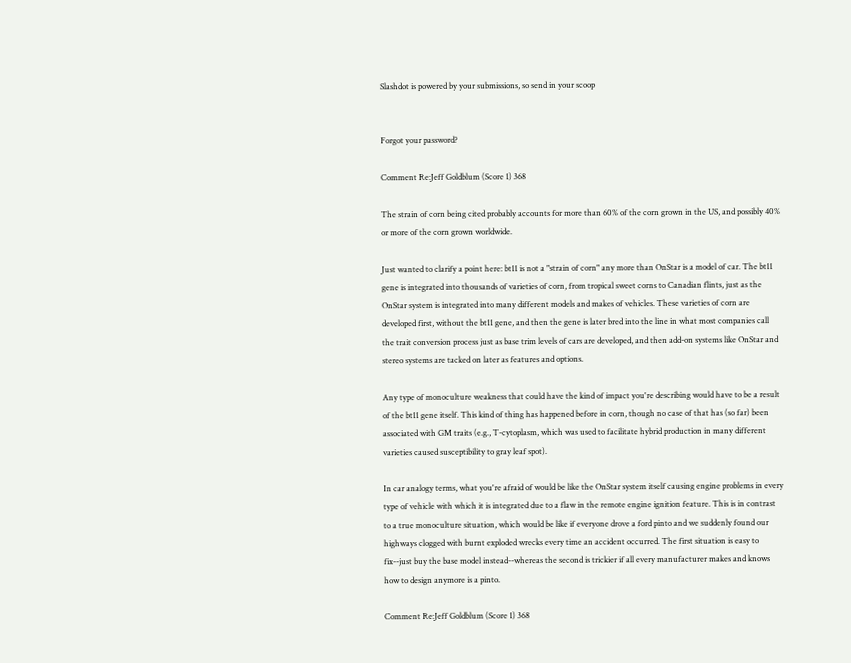Slashdot is powered by your submissions, so send in your scoop


Forgot your password?

Comment Re:Jeff Goldblum (Score 1) 368

The strain of corn being cited probably accounts for more than 60% of the corn grown in the US, and possibly 40% or more of the corn grown worldwide.

Just wanted to clarify a point here: bt11 is not a "strain of corn" any more than OnStar is a model of car. The bt11 gene is integrated into thousands of varieties of corn, from tropical sweet corns to Canadian flints, just as the OnStar system is integrated into many different models and makes of vehicles. These varieties of corn are developed first, without the bt11 gene, and then the gene is later bred into the line in what most companies call the trait conversion process just as base trim levels of cars are developed, and then add-on systems like OnStar and stereo systems are tacked on later as features and options.

Any type of monoculture weakness that could have the kind of impact you're describing would have to be a result of the bt11 gene itself. This kind of thing has happened before in corn, though no case of that has (so far) been associated with GM traits (e.g., T-cytoplasm, which was used to facilitate hybrid production in many different varieties caused susceptibility to gray leaf spot).

In car analogy terms, what you're afraid of would be like the OnStar system itself causing engine problems in every type of vehicle with which it is integrated due to a flaw in the remote engine ignition feature. This is in contrast to a true monoculture situation, which would be like if everyone drove a ford pinto and we suddenly found our highways clogged with burnt exploded wrecks every time an accident occurred. The first situation is easy to fix--just buy the base model instead--whereas the second is trickier if all every manufacturer makes and knows how to design anymore is a pinto.

Comment Re:Jeff Goldblum (Score 1) 368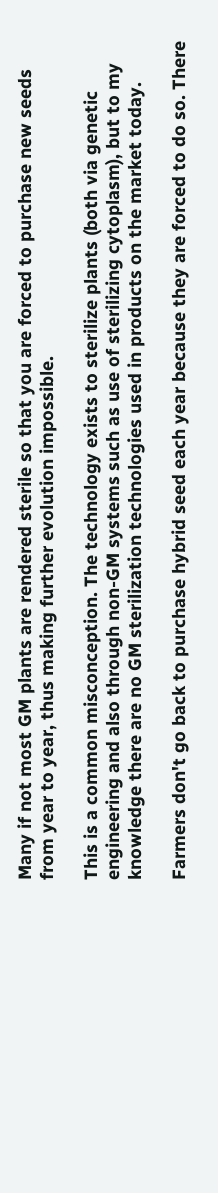Many if not most GM plants are rendered sterile so that you are forced to purchase new seeds from year to year, thus making further evolution impossible.

This is a common misconception. The technology exists to sterilize plants (both via genetic engineering and also through non-GM systems such as use of sterilizing cytoplasm), but to my knowledge there are no GM sterilization technologies used in products on the market today.

Farmers don't go back to purchase hybrid seed each year because they are forced to do so. There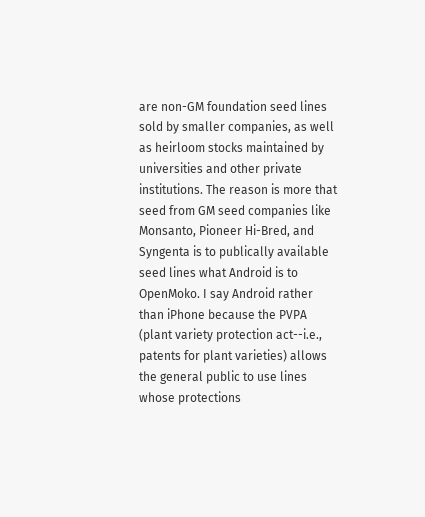are non-GM foundation seed lines sold by smaller companies, as well as heirloom stocks maintained by universities and other private institutions. The reason is more that seed from GM seed companies like Monsanto, Pioneer Hi-Bred, and Syngenta is to publically available seed lines what Android is to OpenMoko. I say Android rather than iPhone because the PVPA (plant variety protection act--i.e., patents for plant varieties) allows the general public to use lines whose protections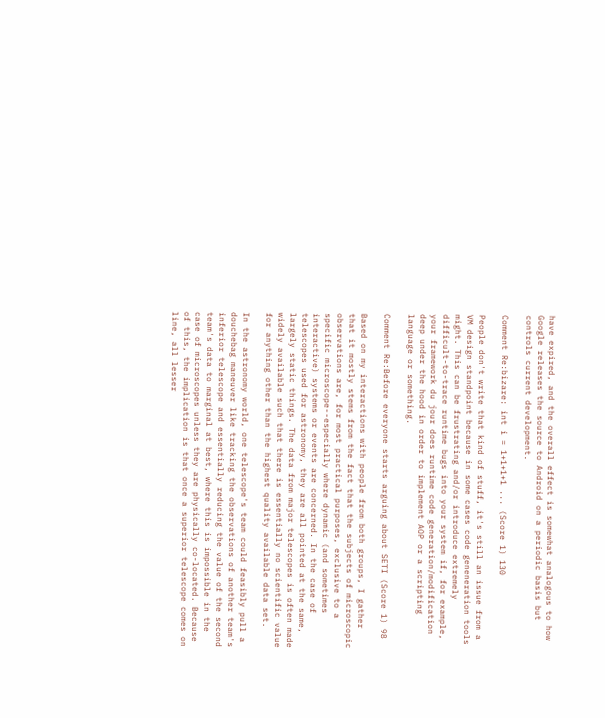have expired, and the overall effect is somewhat analogous to how Google releases the source to Android on a periodic basis but controls current development.

Comment Re:bizare: int i = 1+1+1+1 ... (Score 1) 130

People don't write that kind of stuff, it's still an issue from a VM design standpoint because in some cases code geneneration tools might. This can be frustrating and/or introduce extremely difficult-to-trace runtime bugs into your system if, for example, your framework du jour does runtime code generation/modification deep under the hood in order to implement AOP or a scripting language or something.

Comment Re:Before everyone starts arguing about SETI (Score 1) 98

Based on my interactions with people from both groups, I gather that it mostly stems from the fact that the subjects of microscopic observations are, for most practical purposes, exclusive to a specific microscope--especially where dynamic (and sometimes interactive) systems or events are concerned. In the case of telescopes used for astronomy, they are all pointed at the same, largely static things. The data from major telescopes is often made widely available such that there is essentially no scientific value for anything other than the highest quality available data set.

In the astronomy world, one telescope's team could feasibly pull a douchebag maneuver like tracking the observations of another team's inferior telescope and essentially reducing the value of the second team's data to marginal at best, where this is impossible in the case of microscopes unless they are physically co-located. Because of this, the implication is that once a superior telescope comes on line, all lesser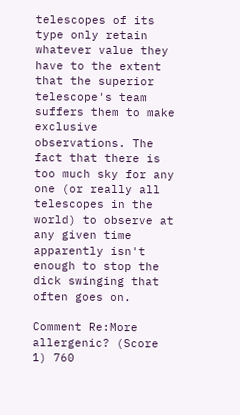telescopes of its type only retain whatever value they have to the extent that the superior telescope's team suffers them to make exclusive observations. The fact that there is too much sky for any one (or really all telescopes in the world) to observe at any given time apparently isn't enough to stop the dick swinging that often goes on.

Comment Re:More allergenic? (Score 1) 760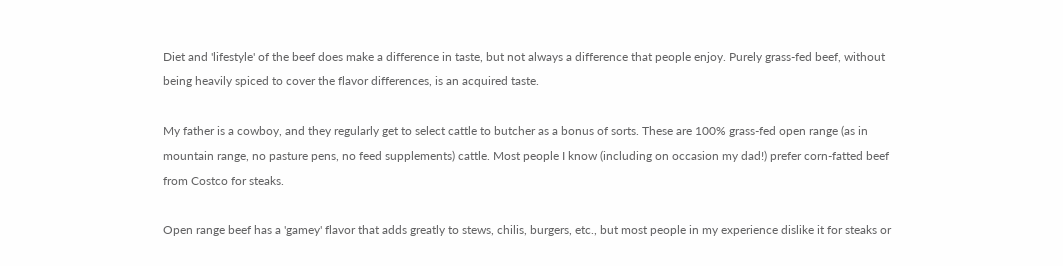Diet and 'lifestyle' of the beef does make a difference in taste, but not always a difference that people enjoy. Purely grass-fed beef, without being heavily spiced to cover the flavor differences, is an acquired taste.

My father is a cowboy, and they regularly get to select cattle to butcher as a bonus of sorts. These are 100% grass-fed open range (as in mountain range, no pasture pens, no feed supplements) cattle. Most people I know (including on occasion my dad!) prefer corn-fatted beef from Costco for steaks.

Open range beef has a 'gamey' flavor that adds greatly to stews, chilis, burgers, etc., but most people in my experience dislike it for steaks or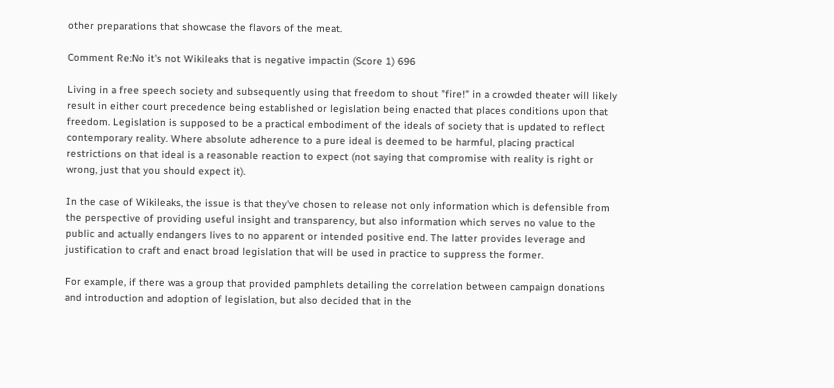other preparations that showcase the flavors of the meat.

Comment Re:No it's not Wikileaks that is negative impactin (Score 1) 696

Living in a free speech society and subsequently using that freedom to shout "fire!" in a crowded theater will likely result in either court precedence being established or legislation being enacted that places conditions upon that freedom. Legislation is supposed to be a practical embodiment of the ideals of society that is updated to reflect contemporary reality. Where absolute adherence to a pure ideal is deemed to be harmful, placing practical restrictions on that ideal is a reasonable reaction to expect (not saying that compromise with reality is right or wrong, just that you should expect it).

In the case of Wikileaks, the issue is that they've chosen to release not only information which is defensible from the perspective of providing useful insight and transparency, but also information which serves no value to the public and actually endangers lives to no apparent or intended positive end. The latter provides leverage and justification to craft and enact broad legislation that will be used in practice to suppress the former.

For example, if there was a group that provided pamphlets detailing the correlation between campaign donations and introduction and adoption of legislation, but also decided that in the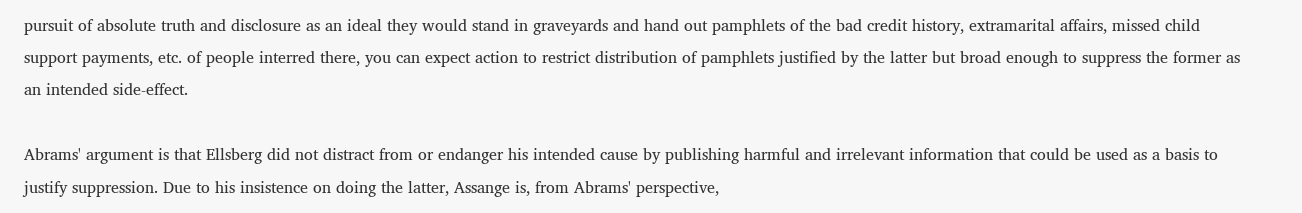pursuit of absolute truth and disclosure as an ideal they would stand in graveyards and hand out pamphlets of the bad credit history, extramarital affairs, missed child support payments, etc. of people interred there, you can expect action to restrict distribution of pamphlets justified by the latter but broad enough to suppress the former as an intended side-effect.

Abrams' argument is that Ellsberg did not distract from or endanger his intended cause by publishing harmful and irrelevant information that could be used as a basis to justify suppression. Due to his insistence on doing the latter, Assange is, from Abrams' perspective,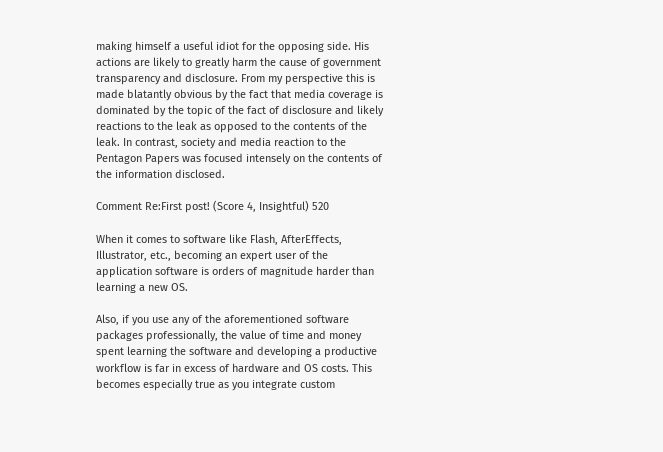making himself a useful idiot for the opposing side. His actions are likely to greatly harm the cause of government transparency and disclosure. From my perspective this is made blatantly obvious by the fact that media coverage is dominated by the topic of the fact of disclosure and likely reactions to the leak as opposed to the contents of the leak. In contrast, society and media reaction to the Pentagon Papers was focused intensely on the contents of the information disclosed.

Comment Re:First post! (Score 4, Insightful) 520

When it comes to software like Flash, AfterEffects, Illustrator, etc., becoming an expert user of the application software is orders of magnitude harder than learning a new OS.

Also, if you use any of the aforementioned software packages professionally, the value of time and money spent learning the software and developing a productive workflow is far in excess of hardware and OS costs. This becomes especially true as you integrate custom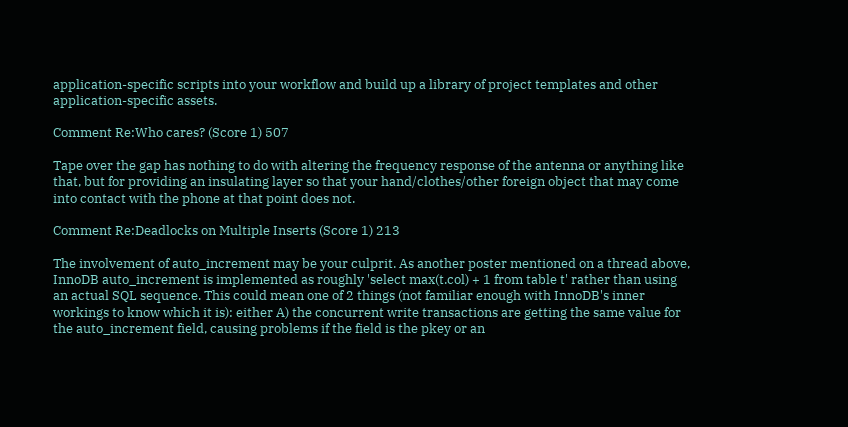application-specific scripts into your workflow and build up a library of project templates and other application-specific assets.

Comment Re:Who cares? (Score 1) 507

Tape over the gap has nothing to do with altering the frequency response of the antenna or anything like that, but for providing an insulating layer so that your hand/clothes/other foreign object that may come into contact with the phone at that point does not.

Comment Re:Deadlocks on Multiple Inserts (Score 1) 213

The involvement of auto_increment may be your culprit. As another poster mentioned on a thread above, InnoDB auto_increment is implemented as roughly 'select max(t.col) + 1 from table t' rather than using an actual SQL sequence. This could mean one of 2 things (not familiar enough with InnoDB's inner workings to know which it is): either A) the concurrent write transactions are getting the same value for the auto_increment field, causing problems if the field is the pkey or an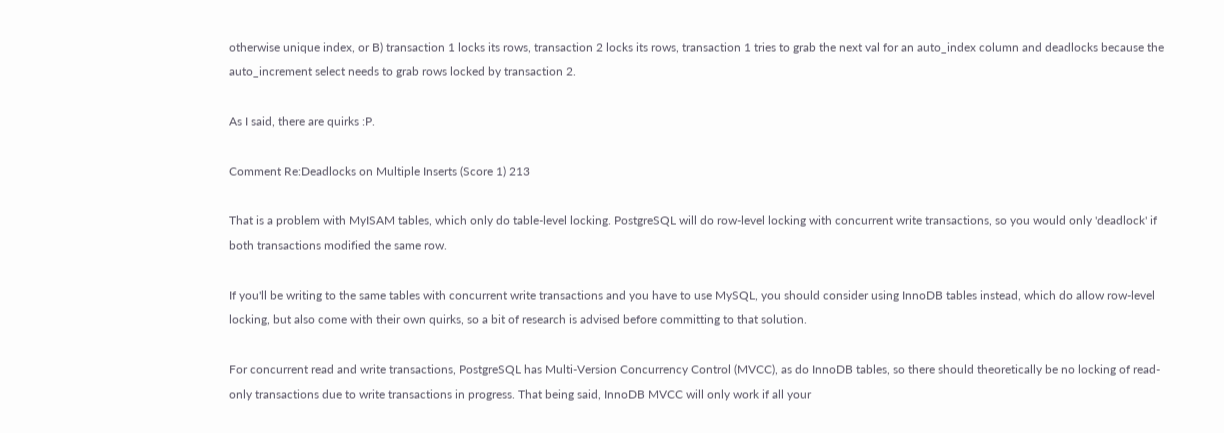otherwise unique index, or B) transaction 1 locks its rows, transaction 2 locks its rows, transaction 1 tries to grab the next val for an auto_index column and deadlocks because the auto_increment select needs to grab rows locked by transaction 2.

As I said, there are quirks :P.

Comment Re:Deadlocks on Multiple Inserts (Score 1) 213

That is a problem with MyISAM tables, which only do table-level locking. PostgreSQL will do row-level locking with concurrent write transactions, so you would only 'deadlock' if both transactions modified the same row.

If you'll be writing to the same tables with concurrent write transactions and you have to use MySQL, you should consider using InnoDB tables instead, which do allow row-level locking, but also come with their own quirks, so a bit of research is advised before committing to that solution.

For concurrent read and write transactions, PostgreSQL has Multi-Version Concurrency Control (MVCC), as do InnoDB tables, so there should theoretically be no locking of read-only transactions due to write transactions in progress. That being said, InnoDB MVCC will only work if all your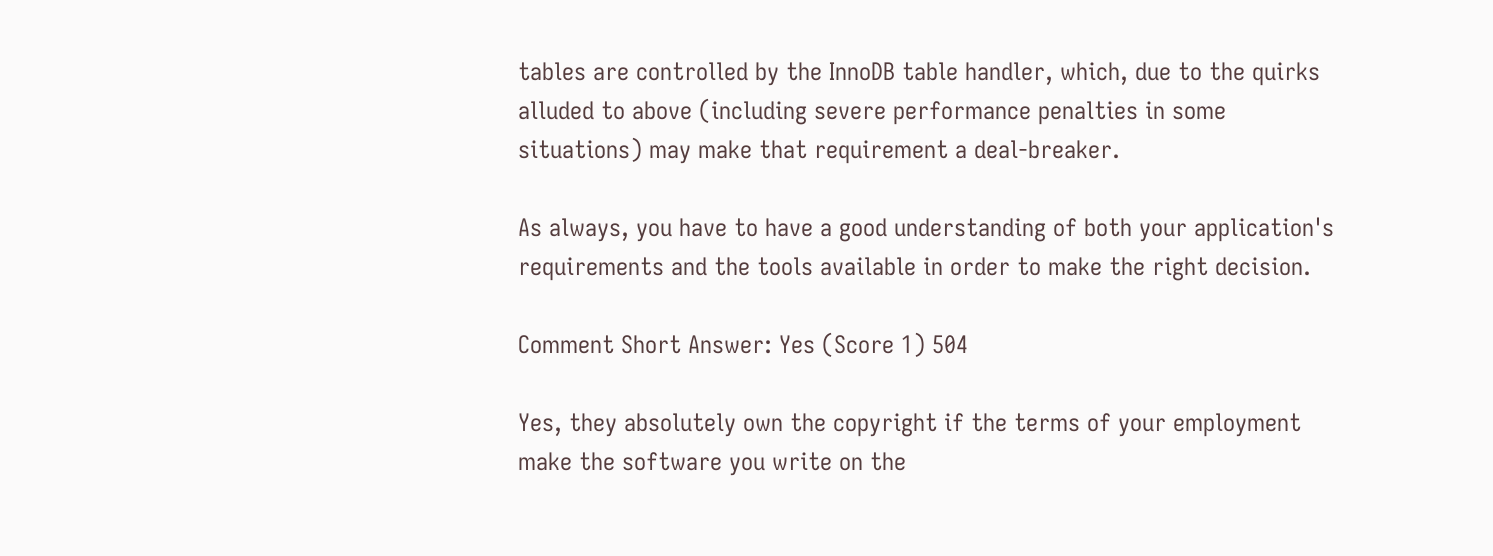tables are controlled by the InnoDB table handler, which, due to the quirks alluded to above (including severe performance penalties in some situations) may make that requirement a deal-breaker.

As always, you have to have a good understanding of both your application's requirements and the tools available in order to make the right decision.

Comment Short Answer: Yes (Score 1) 504

Yes, they absolutely own the copyright if the terms of your employment make the software you write on the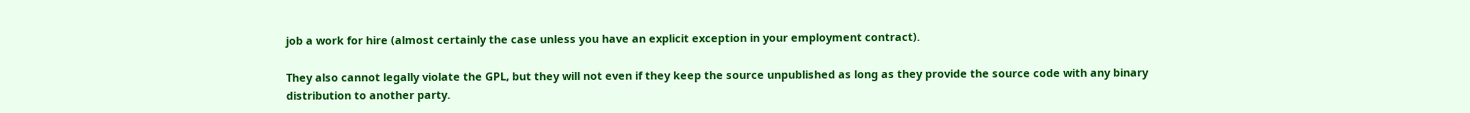job a work for hire (almost certainly the case unless you have an explicit exception in your employment contract).

They also cannot legally violate the GPL, but they will not even if they keep the source unpublished as long as they provide the source code with any binary distribution to another party.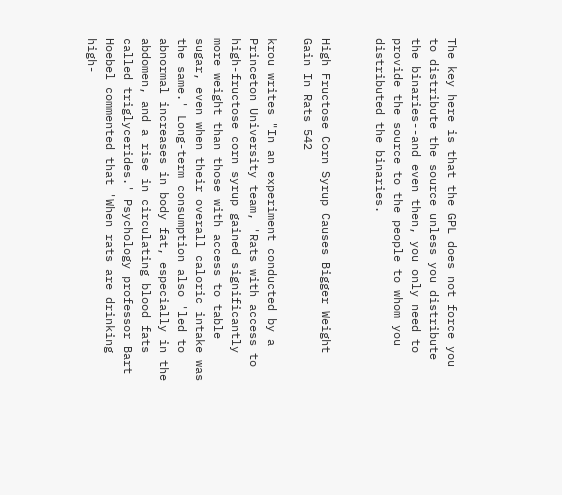The key here is that the GPL does not force you to distribute the source unless you distribute the binaries--and even then, you only need to provide the source to the people to whom you distributed the binaries.


High Fructose Corn Syrup Causes Bigger Weight Gain In Rats 542

krou writes "In an experiment conducted by a Princeton University team, 'Rats with access to high-fructose corn syrup gained significantly more weight than those with access to table sugar, even when their overall caloric intake was the same.' Long-term consumption also 'led to abnormal increases in body fat, especially in the abdomen, and a rise in circulating blood fats called triglycerides.' Psychology professor Bart Hoebel commented that 'When rats are drinking high-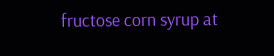fructose corn syrup at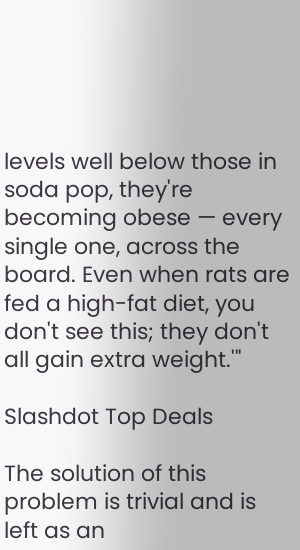levels well below those in soda pop, they're becoming obese — every single one, across the board. Even when rats are fed a high-fat diet, you don't see this; they don't all gain extra weight.'"

Slashdot Top Deals

The solution of this problem is trivial and is left as an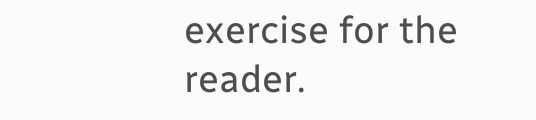exercise for the reader.